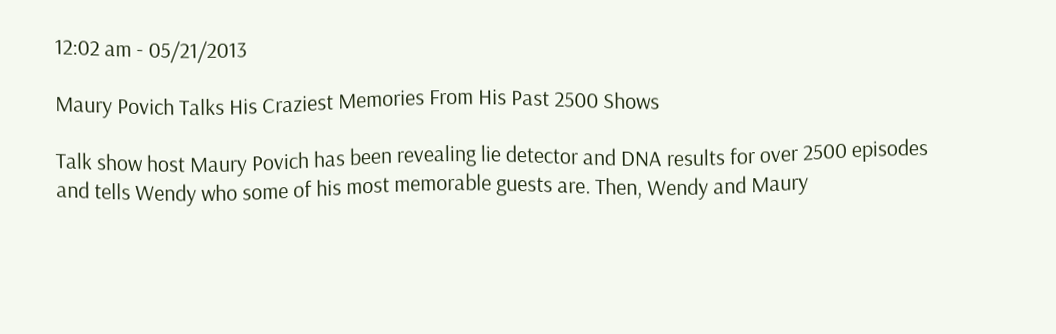12:02 am - 05/21/2013

Maury Povich Talks His Craziest Memories From His Past 2500 Shows

Talk show host Maury Povich has been revealing lie detector and DNA results for over 2500 episodes and tells Wendy who some of his most memorable guests are. Then, Wendy and Maury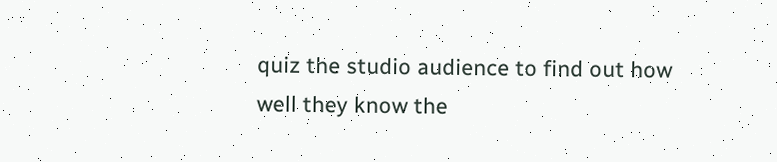quiz the studio audience to find out how well they know the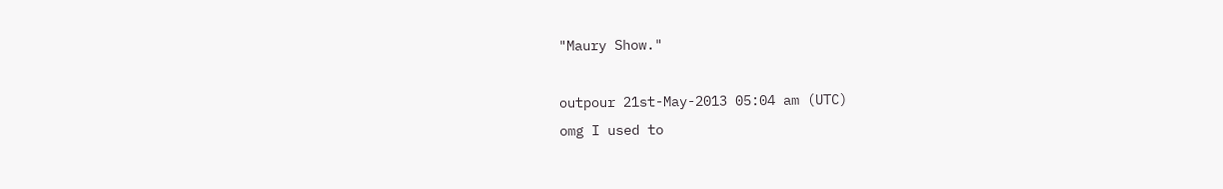"Maury Show."

outpour 21st-May-2013 05:04 am (UTC)
omg I used to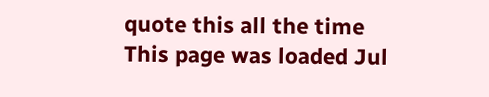quote this all the time
This page was loaded Jul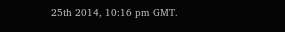25th 2014, 10:16 pm GMT.